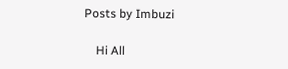Posts by Imbuzi

    Hi All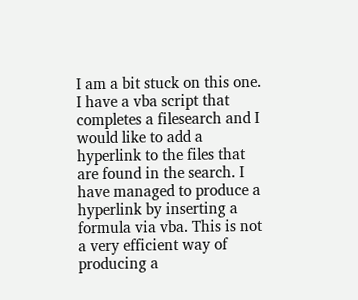I am a bit stuck on this one. I have a vba script that completes a filesearch and I would like to add a hyperlink to the files that are found in the search. I have managed to produce a hyperlink by inserting a formula via vba. This is not a very efficient way of producing a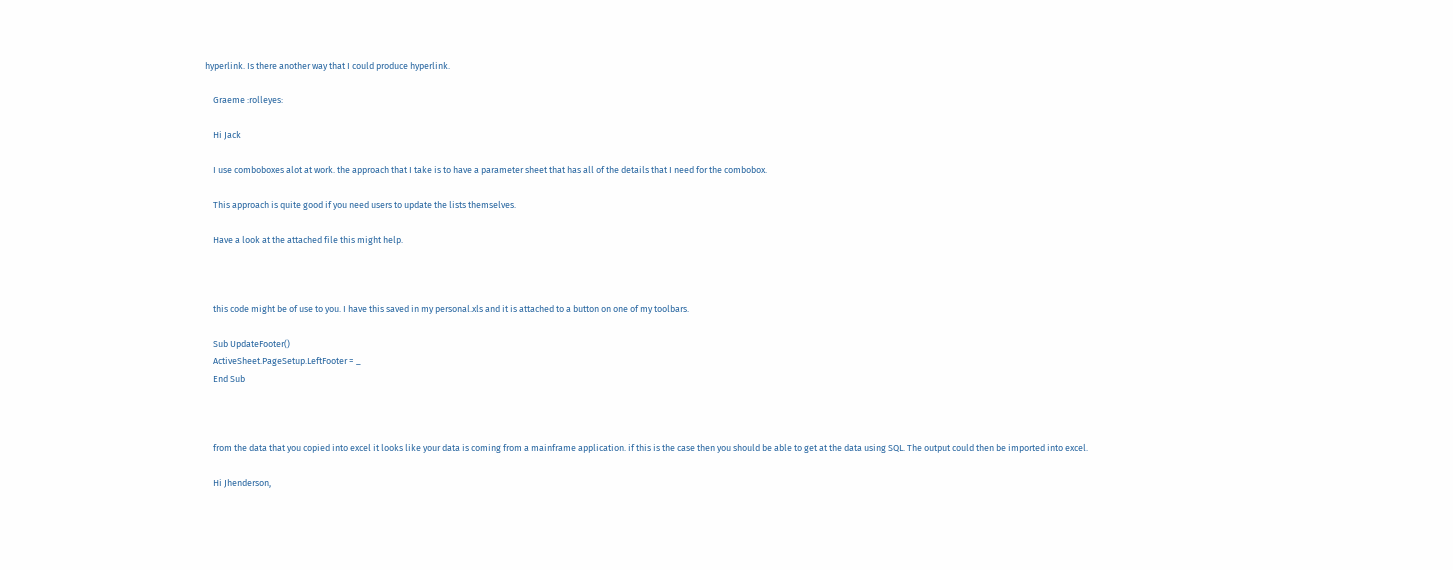hyperlink. Is there another way that I could produce hyperlink.

    Graeme :rolleyes:

    Hi Jack

    I use comboboxes alot at work. the approach that I take is to have a parameter sheet that has all of the details that I need for the combobox.

    This approach is quite good if you need users to update the lists themselves.

    Have a look at the attached file this might help.



    this code might be of use to you. I have this saved in my personal.xls and it is attached to a button on one of my toolbars.

    Sub UpdateFooter()
    ActiveSheet.PageSetup.LeftFooter = _
    End Sub



    from the data that you copied into excel it looks like your data is coming from a mainframe application. if this is the case then you should be able to get at the data using SQL. The output could then be imported into excel.

    Hi Jhenderson,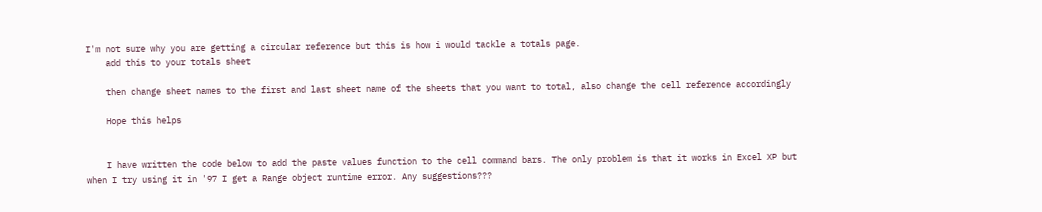I'm not sure why you are getting a circular reference but this is how i would tackle a totals page.
    add this to your totals sheet

    then change sheet names to the first and last sheet name of the sheets that you want to total, also change the cell reference accordingly

    Hope this helps


    I have written the code below to add the paste values function to the cell command bars. The only problem is that it works in Excel XP but when I try using it in '97 I get a Range object runtime error. Any suggestions???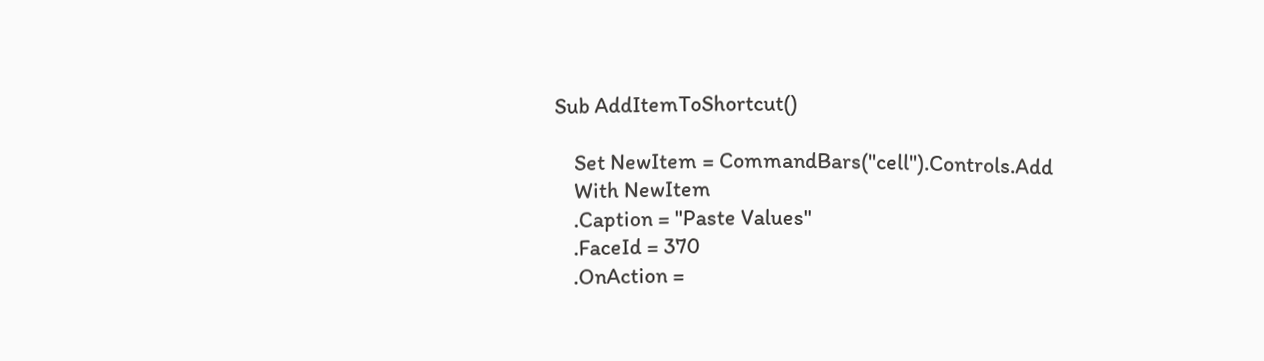Sub AddItemToShortcut()

    Set NewItem = CommandBars("cell").Controls.Add
    With NewItem
    .Caption = "Paste Values"
    .FaceId = 370
    .OnAction =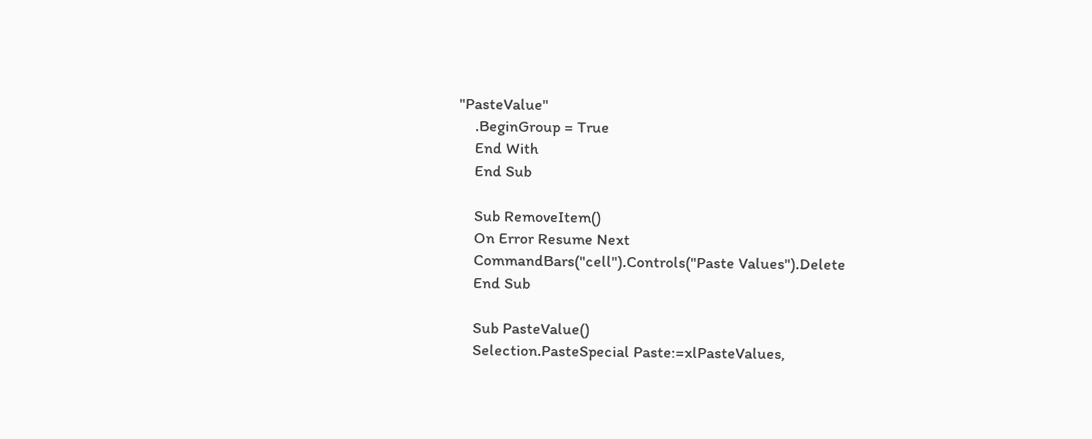"PasteValue"
    .BeginGroup = True
    End With
    End Sub

    Sub RemoveItem()
    On Error Resume Next
    CommandBars("cell").Controls("Paste Values").Delete
    End Sub

    Sub PasteValue()
    Selection.PasteSpecial Paste:=xlPasteValues,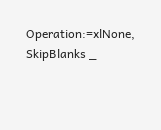Operation:=xlNone, SkipBlanks _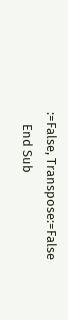:=False, Transpose:=False
    End Sub